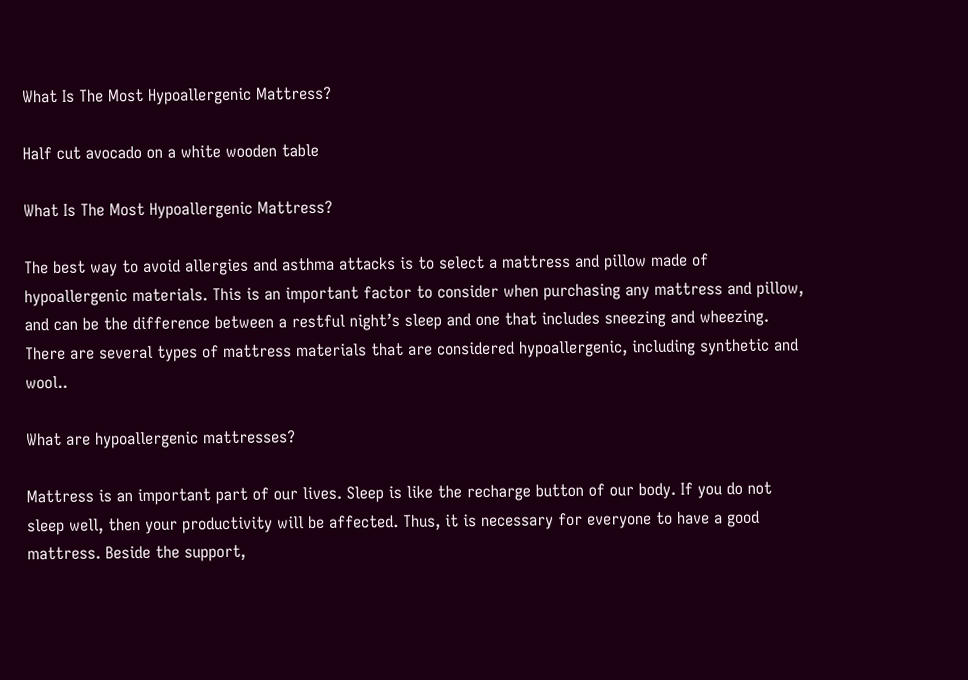What Is The Most Hypoallergenic Mattress?

Half cut avocado on a white wooden table

What Is The Most Hypoallergenic Mattress?

The best way to avoid allergies and asthma attacks is to select a mattress and pillow made of hypoallergenic materials. This is an important factor to consider when purchasing any mattress and pillow, and can be the difference between a restful night’s sleep and one that includes sneezing and wheezing. There are several types of mattress materials that are considered hypoallergenic, including synthetic and wool..

What are hypoallergenic mattresses?

Mattress is an important part of our lives. Sleep is like the recharge button of our body. If you do not sleep well, then your productivity will be affected. Thus, it is necessary for everyone to have a good mattress. Beside the support,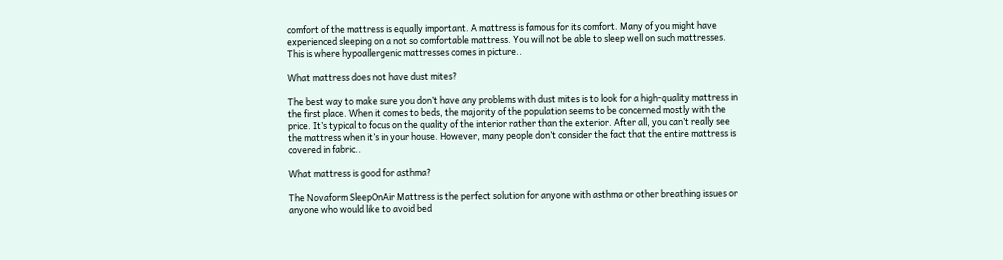comfort of the mattress is equally important. A mattress is famous for its comfort. Many of you might have experienced sleeping on a not so comfortable mattress. You will not be able to sleep well on such mattresses. This is where hypoallergenic mattresses comes in picture..

What mattress does not have dust mites?

The best way to make sure you don’t have any problems with dust mites is to look for a high-quality mattress in the first place. When it comes to beds, the majority of the population seems to be concerned mostly with the price. It’s typical to focus on the quality of the interior rather than the exterior. After all, you can’t really see the mattress when it’s in your house. However, many people don’t consider the fact that the entire mattress is covered in fabric..

What mattress is good for asthma?

The Novaform SleepOnAir Mattress is the perfect solution for anyone with asthma or other breathing issues or anyone who would like to avoid bed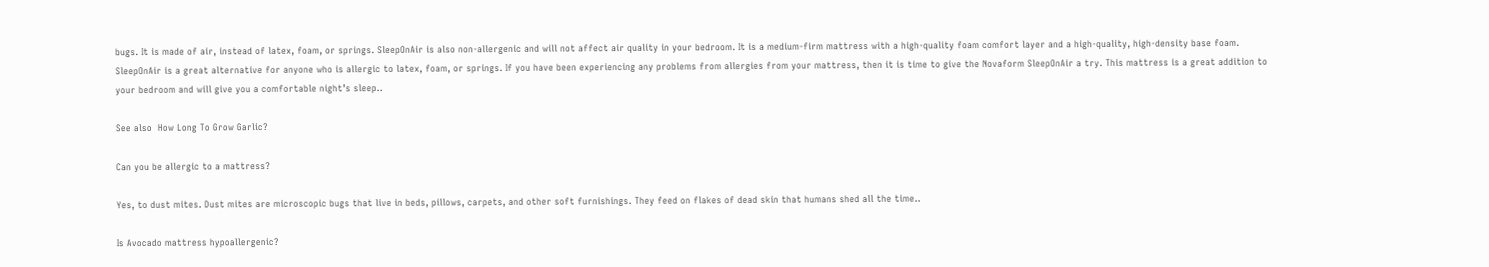bugs. It is made of air, instead of latex, foam, or springs. SleepOnAir is also non-allergenic and will not affect air quality in your bedroom. It is a medium-firm mattress with a high-quality foam comfort layer and a high-quality, high-density base foam. SleepOnAir is a great alternative for anyone who is allergic to latex, foam, or springs. If you have been experiencing any problems from allergies from your mattress, then it is time to give the Novaform SleepOnAir a try. This mattress is a great addition to your bedroom and will give you a comfortable night’s sleep..

See also  How Long To Grow Garlic?

Can you be allergic to a mattress?

Yes, to dust mites. Dust mites are microscopic bugs that live in beds, pillows, carpets, and other soft furnishings. They feed on flakes of dead skin that humans shed all the time..

Is Avocado mattress hypoallergenic?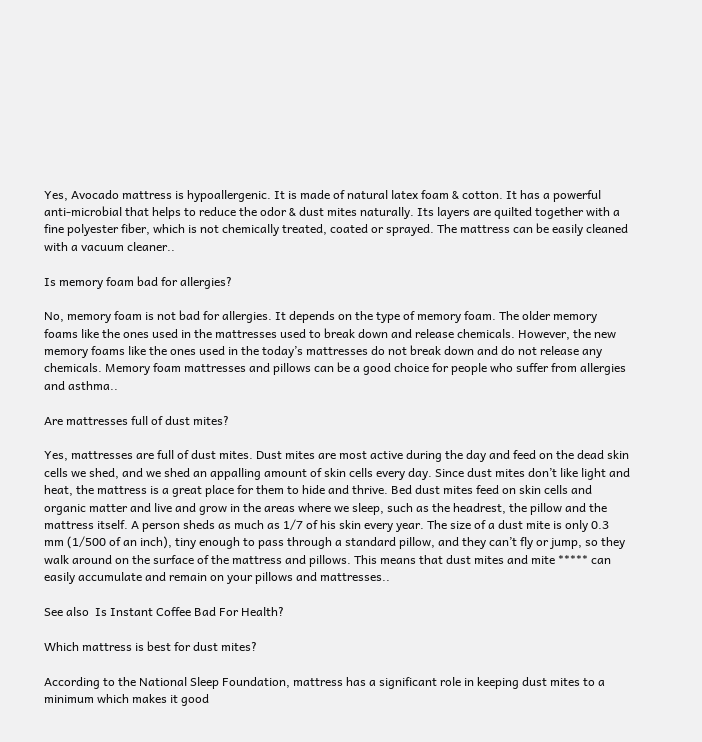Yes, Avocado mattress is hypoallergenic. It is made of natural latex foam & cotton. It has a powerful anti-microbial that helps to reduce the odor & dust mites naturally. Its layers are quilted together with a fine polyester fiber, which is not chemically treated, coated or sprayed. The mattress can be easily cleaned with a vacuum cleaner..

Is memory foam bad for allergies?

No, memory foam is not bad for allergies. It depends on the type of memory foam. The older memory foams like the ones used in the mattresses used to break down and release chemicals. However, the new memory foams like the ones used in the today’s mattresses do not break down and do not release any chemicals. Memory foam mattresses and pillows can be a good choice for people who suffer from allergies and asthma..

Are mattresses full of dust mites?

Yes, mattresses are full of dust mites. Dust mites are most active during the day and feed on the dead skin cells we shed, and we shed an appalling amount of skin cells every day. Since dust mites don’t like light and heat, the mattress is a great place for them to hide and thrive. Bed dust mites feed on skin cells and organic matter and live and grow in the areas where we sleep, such as the headrest, the pillow and the mattress itself. A person sheds as much as 1/7 of his skin every year. The size of a dust mite is only 0.3 mm (1/500 of an inch), tiny enough to pass through a standard pillow, and they can’t fly or jump, so they walk around on the surface of the mattress and pillows. This means that dust mites and mite ***** can easily accumulate and remain on your pillows and mattresses..

See also  Is Instant Coffee Bad For Health?

Which mattress is best for dust mites?

According to the National Sleep Foundation, mattress has a significant role in keeping dust mites to a minimum which makes it good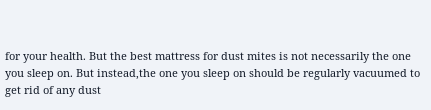for your health. But the best mattress for dust mites is not necessarily the one you sleep on. But instead,the one you sleep on should be regularly vacuumed to get rid of any dust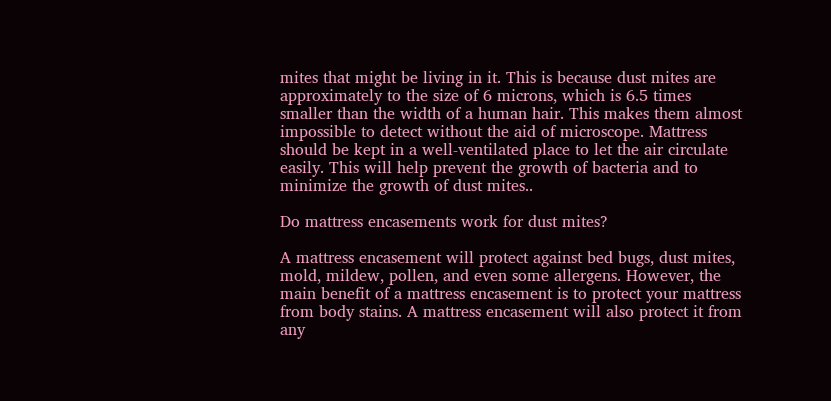mites that might be living in it. This is because dust mites are approximately to the size of 6 microns, which is 6.5 times smaller than the width of a human hair. This makes them almost impossible to detect without the aid of microscope. Mattress should be kept in a well-ventilated place to let the air circulate easily. This will help prevent the growth of bacteria and to minimize the growth of dust mites..

Do mattress encasements work for dust mites?

A mattress encasement will protect against bed bugs, dust mites, mold, mildew, pollen, and even some allergens. However, the main benefit of a mattress encasement is to protect your mattress from body stains. A mattress encasement will also protect it from any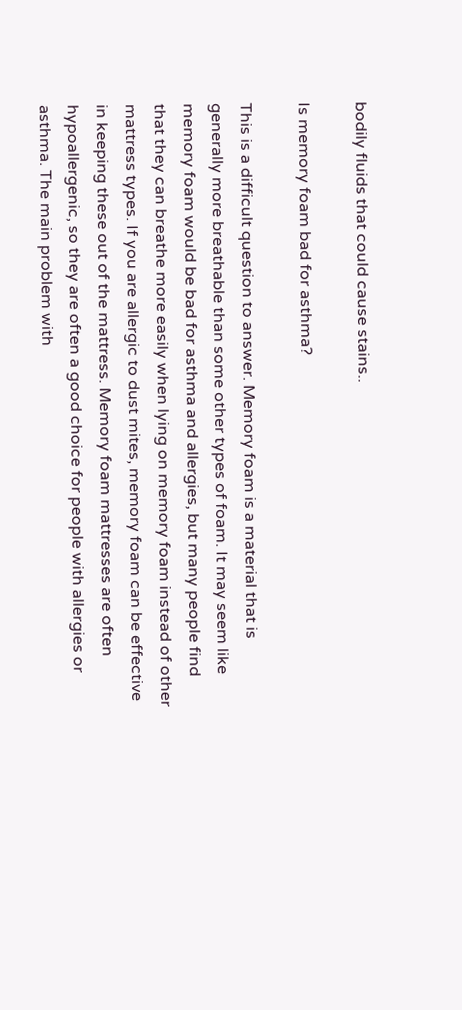bodily fluids that could cause stains..

Is memory foam bad for asthma?

This is a difficult question to answer. Memory foam is a material that is generally more breathable than some other types of foam. It may seem like memory foam would be bad for asthma and allergies, but many people find that they can breathe more easily when lying on memory foam instead of other mattress types. If you are allergic to dust mites, memory foam can be effective in keeping these out of the mattress. Memory foam mattresses are often hypoallergenic, so they are often a good choice for people with allergies or asthma. The main problem with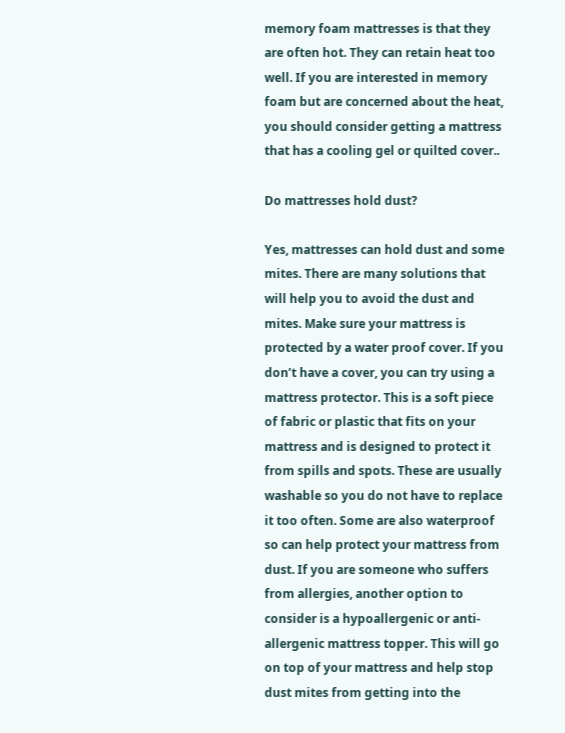memory foam mattresses is that they are often hot. They can retain heat too well. If you are interested in memory foam but are concerned about the heat, you should consider getting a mattress that has a cooling gel or quilted cover..

Do mattresses hold dust?

Yes, mattresses can hold dust and some mites. There are many solutions that will help you to avoid the dust and mites. Make sure your mattress is protected by a water proof cover. If you don’t have a cover, you can try using a mattress protector. This is a soft piece of fabric or plastic that fits on your mattress and is designed to protect it from spills and spots. These are usually washable so you do not have to replace it too often. Some are also waterproof so can help protect your mattress from dust. If you are someone who suffers from allergies, another option to consider is a hypoallergenic or anti-allergenic mattress topper. This will go on top of your mattress and help stop dust mites from getting into the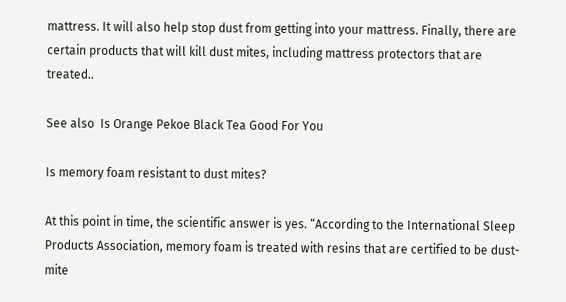mattress. It will also help stop dust from getting into your mattress. Finally, there are certain products that will kill dust mites, including mattress protectors that are treated..

See also  Is Orange Pekoe Black Tea Good For You

Is memory foam resistant to dust mites?

At this point in time, the scientific answer is yes. “According to the International Sleep Products Association, memory foam is treated with resins that are certified to be dust-mite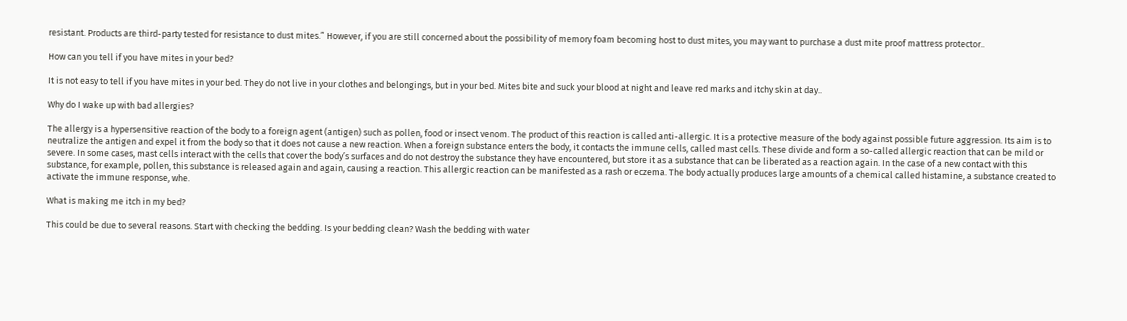resistant. Products are third-party tested for resistance to dust mites.” However, if you are still concerned about the possibility of memory foam becoming host to dust mites, you may want to purchase a dust mite proof mattress protector..

How can you tell if you have mites in your bed?

It is not easy to tell if you have mites in your bed. They do not live in your clothes and belongings, but in your bed. Mites bite and suck your blood at night and leave red marks and itchy skin at day..

Why do I wake up with bad allergies?

The allergy is a hypersensitive reaction of the body to a foreign agent (antigen) such as pollen, food or insect venom. The product of this reaction is called anti-allergic. It is a protective measure of the body against possible future aggression. Its aim is to neutralize the antigen and expel it from the body so that it does not cause a new reaction. When a foreign substance enters the body, it contacts the immune cells, called mast cells. These divide and form a so-called allergic reaction that can be mild or severe. In some cases, mast cells interact with the cells that cover the body’s surfaces and do not destroy the substance they have encountered, but store it as a substance that can be liberated as a reaction again. In the case of a new contact with this substance, for example, pollen, this substance is released again and again, causing a reaction. This allergic reaction can be manifested as a rash or eczema. The body actually produces large amounts of a chemical called histamine, a substance created to activate the immune response, whe.

What is making me itch in my bed?

This could be due to several reasons. Start with checking the bedding. Is your bedding clean? Wash the bedding with water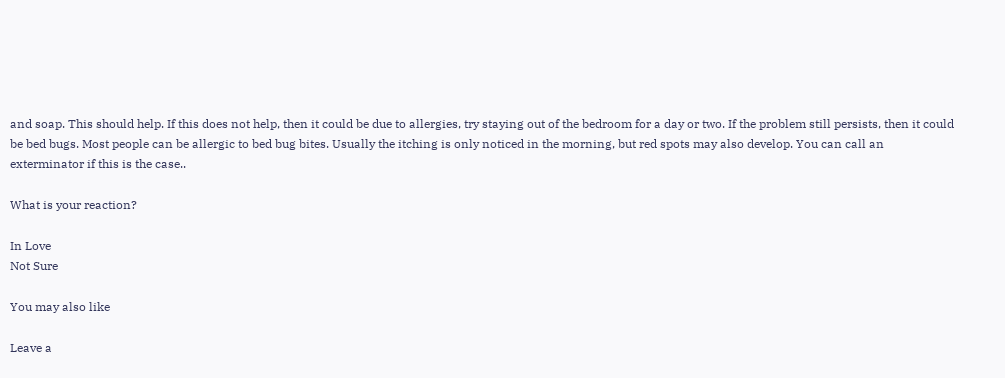and soap. This should help. If this does not help, then it could be due to allergies, try staying out of the bedroom for a day or two. If the problem still persists, then it could be bed bugs. Most people can be allergic to bed bug bites. Usually the itching is only noticed in the morning, but red spots may also develop. You can call an exterminator if this is the case..

What is your reaction?

In Love
Not Sure

You may also like

Leave a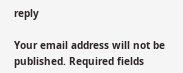reply

Your email address will not be published. Required fields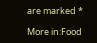are marked *

More in:Food